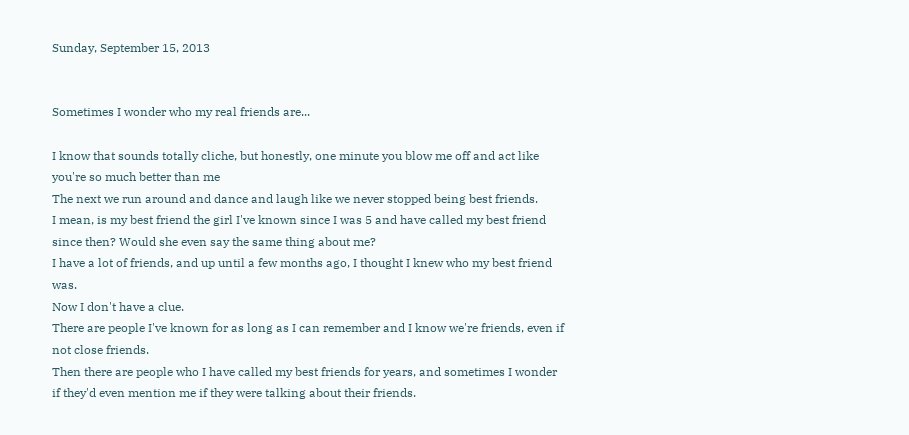Sunday, September 15, 2013


Sometimes I wonder who my real friends are...

I know that sounds totally cliche, but honestly, one minute you blow me off and act like you're so much better than me
The next we run around and dance and laugh like we never stopped being best friends.
I mean, is my best friend the girl I've known since I was 5 and have called my best friend since then? Would she even say the same thing about me?
I have a lot of friends, and up until a few months ago, I thought I knew who my best friend was.
Now I don't have a clue.
There are people I've known for as long as I can remember and I know we're friends, even if not close friends.
Then there are people who I have called my best friends for years, and sometimes I wonder if they'd even mention me if they were talking about their friends.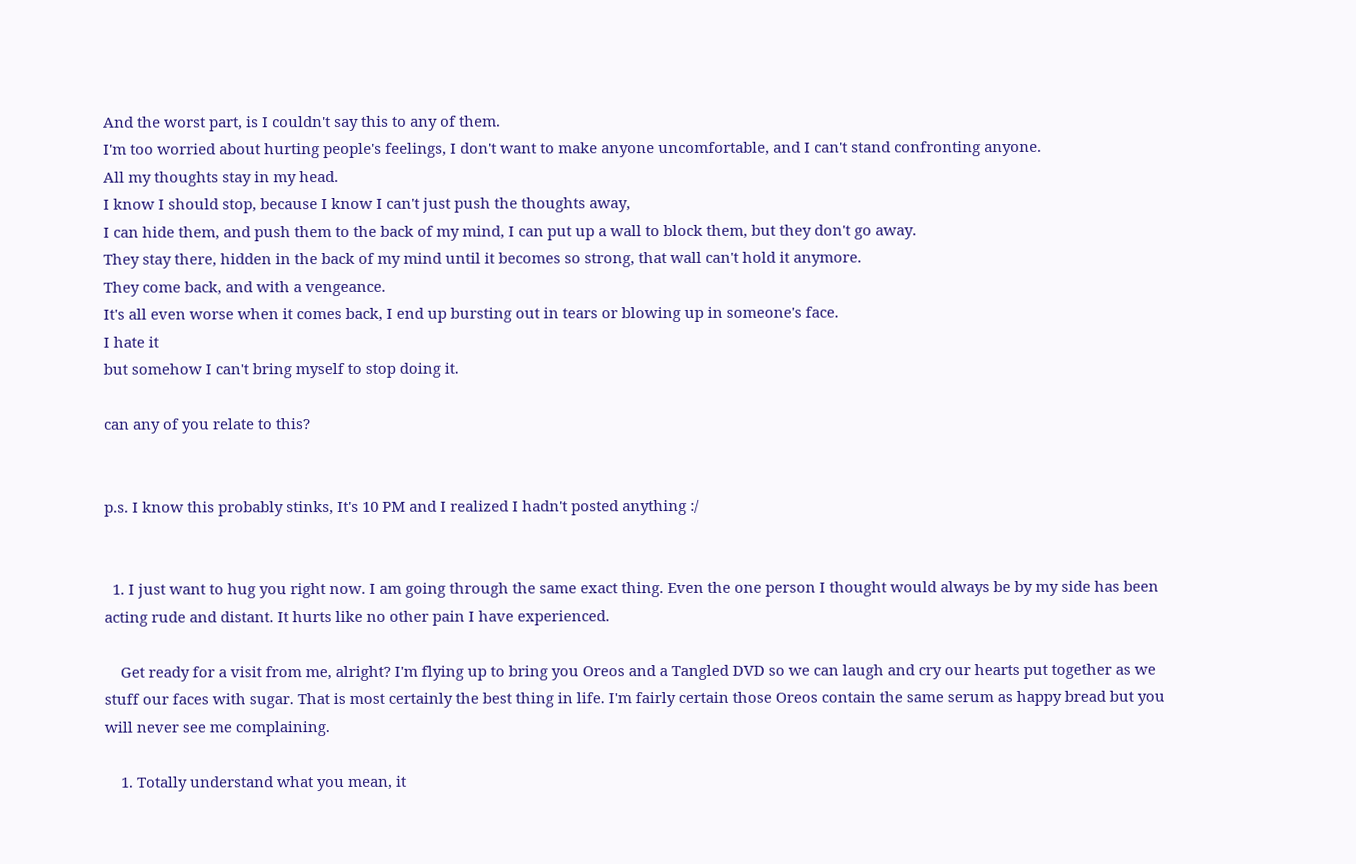And the worst part, is I couldn't say this to any of them.
I'm too worried about hurting people's feelings, I don't want to make anyone uncomfortable, and I can't stand confronting anyone.
All my thoughts stay in my head.
I know I should stop, because I know I can't just push the thoughts away,
I can hide them, and push them to the back of my mind, I can put up a wall to block them, but they don't go away.
They stay there, hidden in the back of my mind until it becomes so strong, that wall can't hold it anymore.
They come back, and with a vengeance.
It's all even worse when it comes back, I end up bursting out in tears or blowing up in someone's face.
I hate it
but somehow I can't bring myself to stop doing it.

can any of you relate to this?


p.s. I know this probably stinks, It's 10 PM and I realized I hadn't posted anything :/


  1. I just want to hug you right now. I am going through the same exact thing. Even the one person I thought would always be by my side has been acting rude and distant. It hurts like no other pain I have experienced.

    Get ready for a visit from me, alright? I'm flying up to bring you Oreos and a Tangled DVD so we can laugh and cry our hearts put together as we stuff our faces with sugar. That is most certainly the best thing in life. I'm fairly certain those Oreos contain the same serum as happy bread but you will never see me complaining.

    1. Totally understand what you mean, it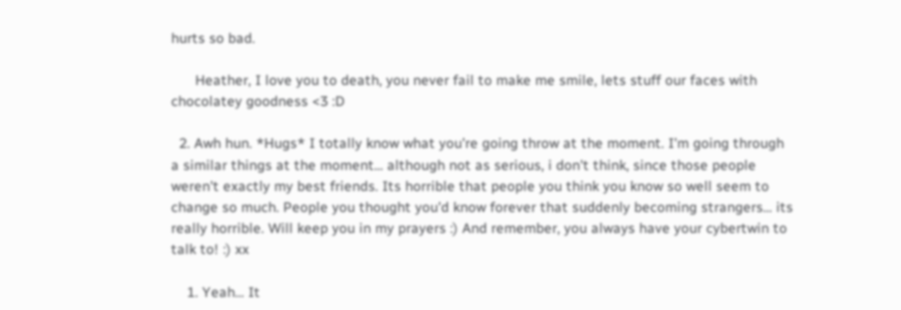hurts so bad.

      Heather, I love you to death, you never fail to make me smile, lets stuff our faces with chocolatey goodness <3 :D

  2. Awh hun. *Hugs* I totally know what you're going throw at the moment. I'm going through a similar things at the moment... although not as serious, i don't think, since those people weren't exactly my best friends. Its horrible that people you think you know so well seem to change so much. People you thought you'd know forever that suddenly becoming strangers... its really horrible. Will keep you in my prayers :) And remember, you always have your cybertwin to talk to! :) xx

    1. Yeah... It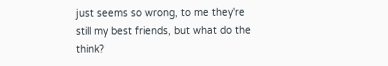just seems so wrong, to me they're still my best friends, but what do the think?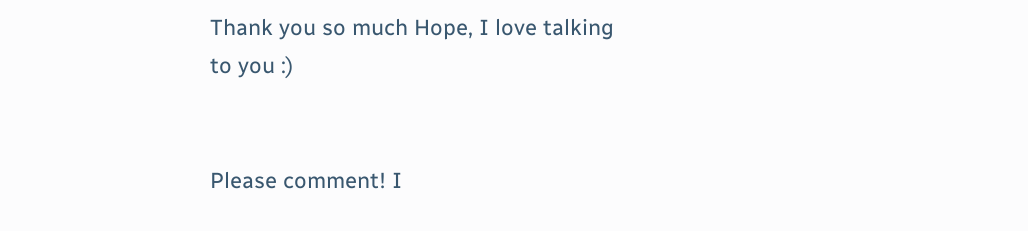Thank you so much Hope, I love talking to you :)


Please comment! I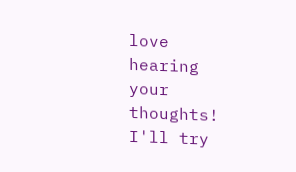love hearing your thoughts! I'll try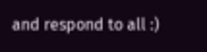and respond to all :)